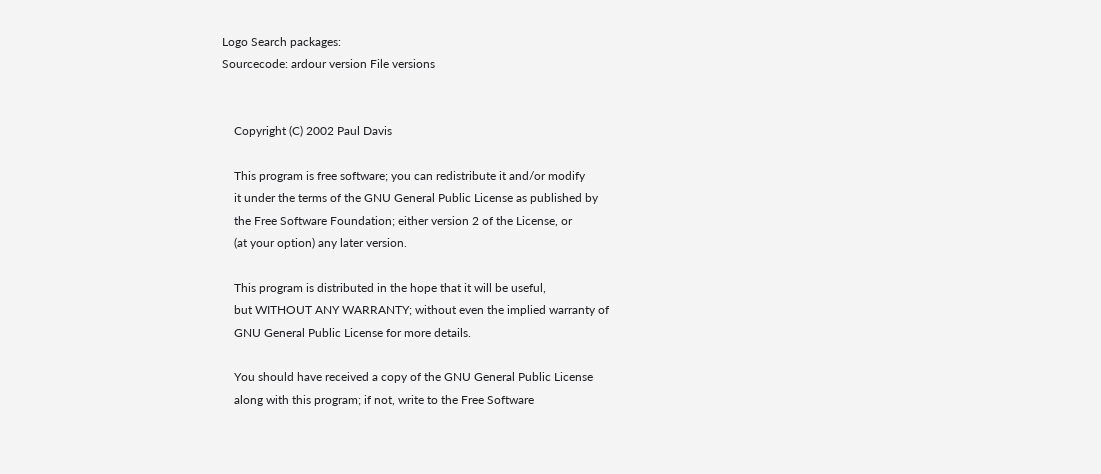Logo Search packages:
Sourcecode: ardour version File versions


    Copyright (C) 2002 Paul Davis

    This program is free software; you can redistribute it and/or modify
    it under the terms of the GNU General Public License as published by
    the Free Software Foundation; either version 2 of the License, or
    (at your option) any later version.

    This program is distributed in the hope that it will be useful,
    but WITHOUT ANY WARRANTY; without even the implied warranty of
    GNU General Public License for more details.

    You should have received a copy of the GNU General Public License
    along with this program; if not, write to the Free Software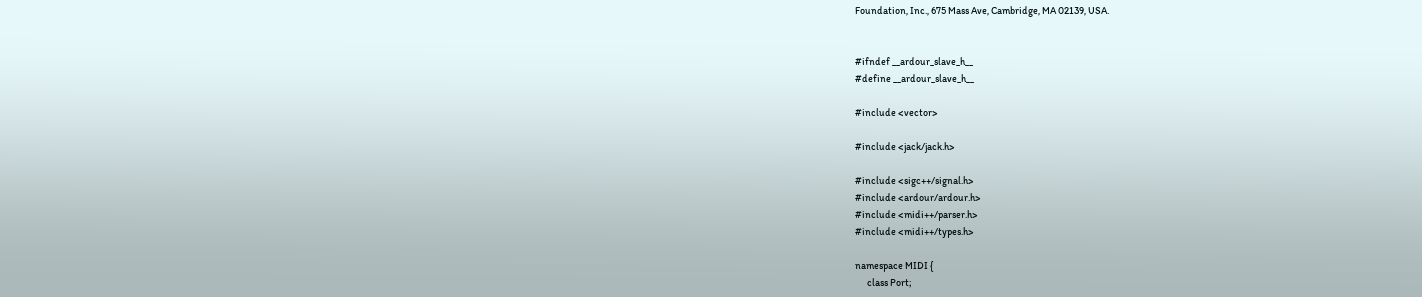Foundation, Inc., 675 Mass Ave, Cambridge, MA 02139, USA.


#ifndef __ardour_slave_h__
#define __ardour_slave_h__

#include <vector>

#include <jack/jack.h>

#include <sigc++/signal.h>
#include <ardour/ardour.h>
#include <midi++/parser.h>
#include <midi++/types.h>

namespace MIDI {
      class Port;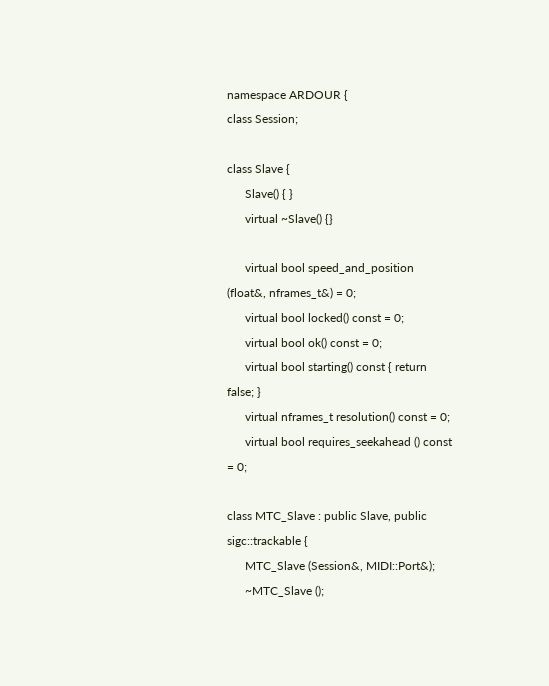namespace ARDOUR {
class Session;

class Slave {
      Slave() { }
      virtual ~Slave() {}

      virtual bool speed_and_position (float&, nframes_t&) = 0;
      virtual bool locked() const = 0;
      virtual bool ok() const = 0;
      virtual bool starting() const { return false; }
      virtual nframes_t resolution() const = 0;
      virtual bool requires_seekahead () const = 0;

class MTC_Slave : public Slave, public sigc::trackable {
      MTC_Slave (Session&, MIDI::Port&);
      ~MTC_Slave ();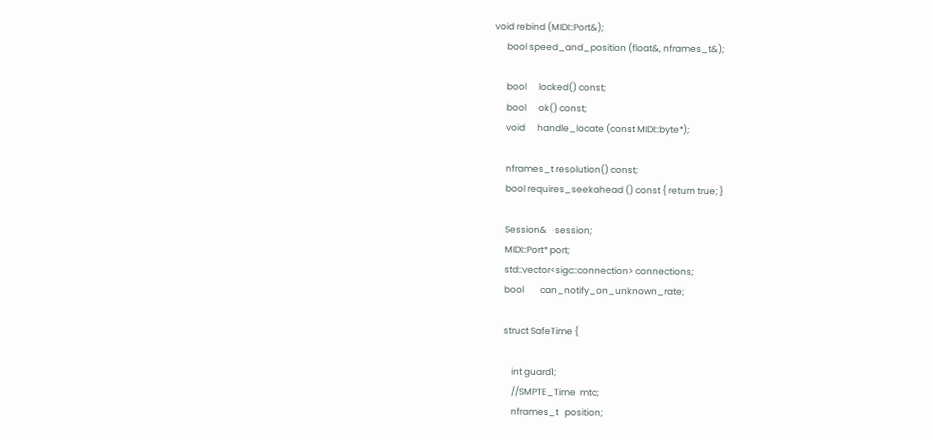void rebind (MIDI::Port&);
      bool speed_and_position (float&, nframes_t&);

      bool      locked() const;
      bool      ok() const;
      void      handle_locate (const MIDI::byte*);

      nframes_t resolution() const;
      bool requires_seekahead () const { return true; }

      Session&    session;
      MIDI::Port* port;
      std::vector<sigc::connection> connections;
      bool        can_notify_on_unknown_rate;

      struct SafeTime {

          int guard1;
          //SMPTE_Time  mtc;
          nframes_t   position;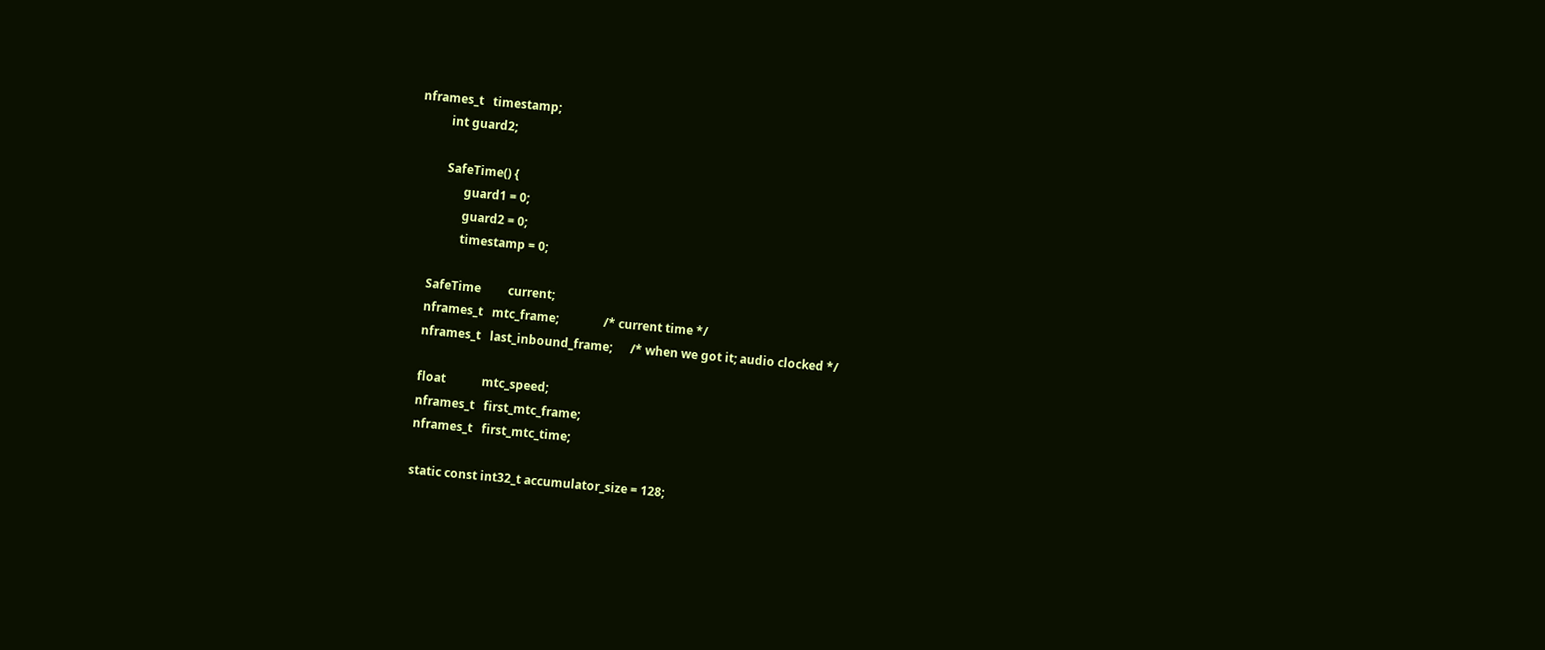nframes_t   timestamp;
          int guard2;

          SafeTime() {
                guard1 = 0;
                guard2 = 0;
                timestamp = 0;

      SafeTime         current;
      nframes_t   mtc_frame;               /* current time */
      nframes_t   last_inbound_frame;      /* when we got it; audio clocked */

      float            mtc_speed;
      nframes_t   first_mtc_frame;
      nframes_t   first_mtc_time;

      static const int32_t accumulator_size = 128;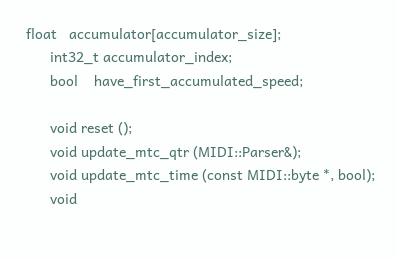float   accumulator[accumulator_size];
      int32_t accumulator_index;
      bool    have_first_accumulated_speed;

      void reset ();
      void update_mtc_qtr (MIDI::Parser&);
      void update_mtc_time (const MIDI::byte *, bool);
      void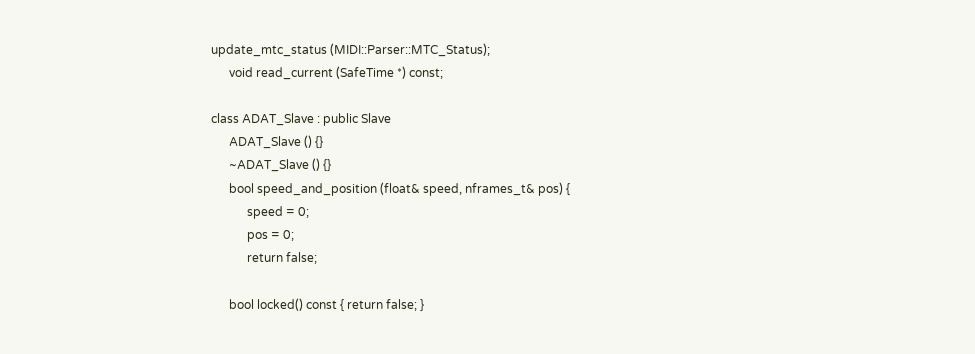update_mtc_status (MIDI::Parser::MTC_Status);
      void read_current (SafeTime *) const;

class ADAT_Slave : public Slave
      ADAT_Slave () {}
      ~ADAT_Slave () {}
      bool speed_and_position (float& speed, nframes_t& pos) {
            speed = 0;
            pos = 0;
            return false;

      bool locked() const { return false; }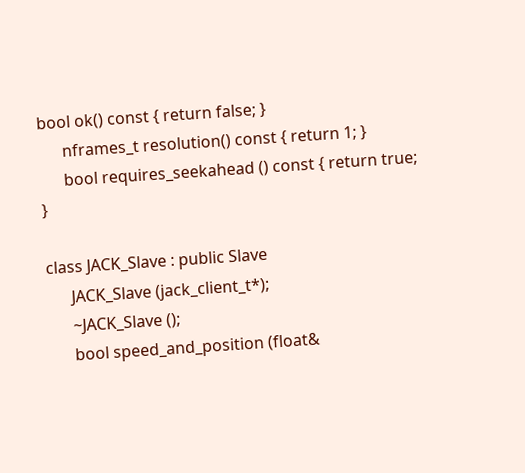bool ok() const { return false; }
      nframes_t resolution() const { return 1; }
      bool requires_seekahead () const { return true; }

class JACK_Slave : public Slave
      JACK_Slave (jack_client_t*);
      ~JACK_Slave ();
      bool speed_and_position (float&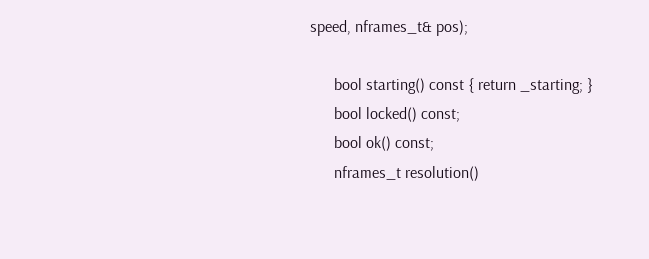speed, nframes_t& pos);

      bool starting() const { return _starting; }
      bool locked() const;
      bool ok() const;
      nframes_t resolution()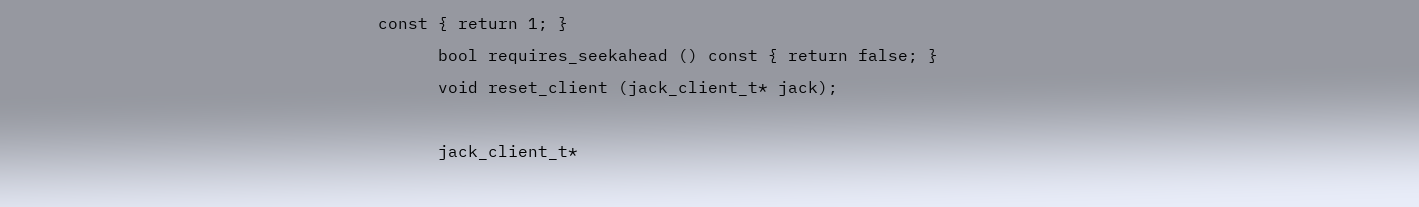const { return 1; }
      bool requires_seekahead () const { return false; }
      void reset_client (jack_client_t* jack);

      jack_client_t*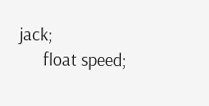jack;
      float speed;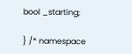bool _starting;

} /* namespace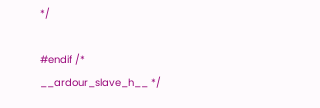*/

#endif /* __ardour_slave_h__ */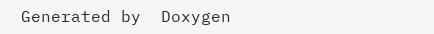Generated by  Doxygen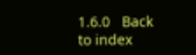1.6.0   Back to index